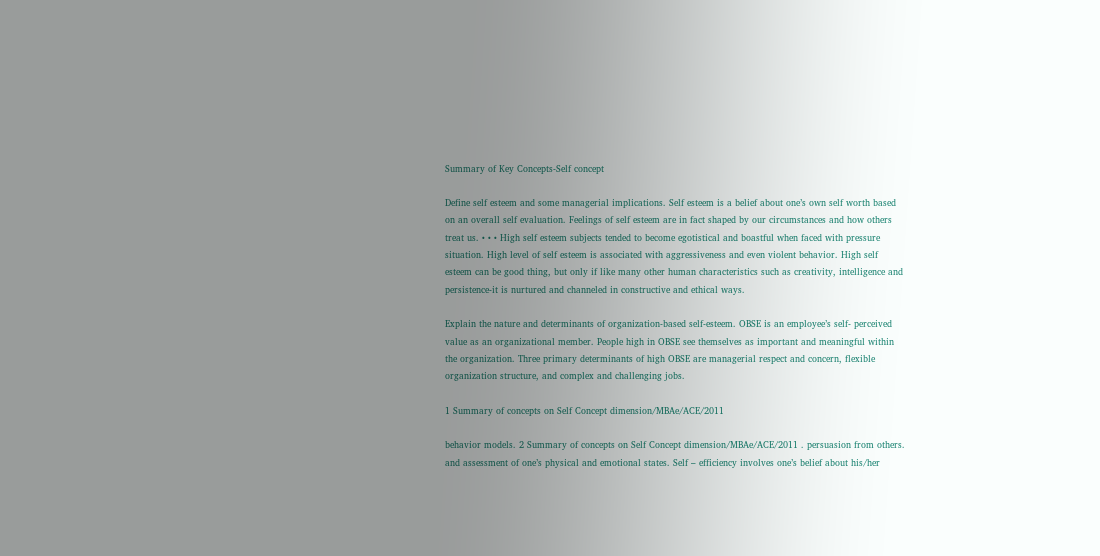Summary of Key Concepts-Self concept

Define self esteem and some managerial implications. Self esteem is a belief about one’s own self worth based on an overall self evaluation. Feelings of self esteem are in fact shaped by our circumstances and how others treat us. • • • High self esteem subjects tended to become egotistical and boastful when faced with pressure situation. High level of self esteem is associated with aggressiveness and even violent behavior. High self esteem can be good thing, but only if like many other human characteristics such as creativity, intelligence and persistence-it is nurtured and channeled in constructive and ethical ways.

Explain the nature and determinants of organization-based self-esteem. OBSE is an employee’s self- perceived value as an organizational member. People high in OBSE see themselves as important and meaningful within the organization. Three primary determinants of high OBSE are managerial respect and concern, flexible organization structure, and complex and challenging jobs.

1 Summary of concepts on Self Concept dimension/MBAe/ACE/2011

behavior models. 2 Summary of concepts on Self Concept dimension/MBAe/ACE/2011 . persuasion from others. and assessment of one’s physical and emotional states. Self – efficiency involves one’s belief about his/her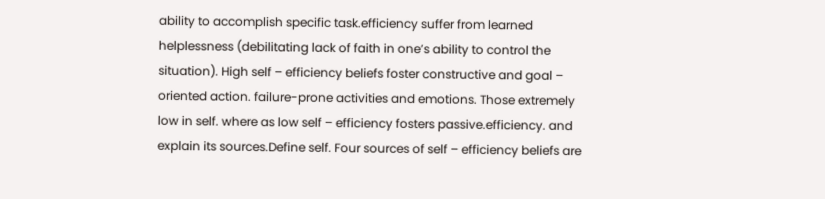ability to accomplish specific task.efficiency suffer from learned helplessness (debilitating lack of faith in one’s ability to control the situation). High self – efficiency beliefs foster constructive and goal – oriented action. failure-prone activities and emotions. Those extremely low in self. where as low self – efficiency fosters passive.efficiency. and explain its sources.Define self. Four sources of self – efficiency beliefs are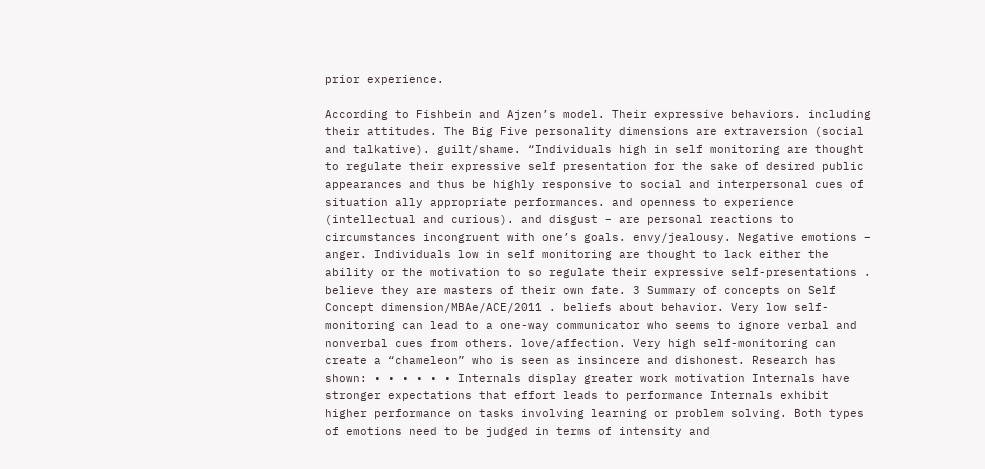prior experience.

According to Fishbein and Ajzen’s model. Their expressive behaviors. including their attitudes. The Big Five personality dimensions are extraversion (social and talkative). guilt/shame. “Individuals high in self monitoring are thought to regulate their expressive self presentation for the sake of desired public appearances and thus be highly responsive to social and interpersonal cues of situation ally appropriate performances. and openness to experience (intellectual and curious). and disgust – are personal reactions to circumstances incongruent with one’s goals. envy/jealousy. Negative emotions – anger. Individuals low in self monitoring are thought to lack either the ability or the motivation to so regulate their expressive self-presentations . believe they are masters of their own fate. 3 Summary of concepts on Self Concept dimension/MBAe/ACE/2011 . beliefs about behavior. Very low self-monitoring can lead to a one-way communicator who seems to ignore verbal and nonverbal cues from others. love/affection. Very high self-monitoring can create a “chameleon” who is seen as insincere and dishonest. Research has shown: • • • • • • Internals display greater work motivation Internals have stronger expectations that effort leads to performance Internals exhibit higher performance on tasks involving learning or problem solving. Both types of emotions need to be judged in terms of intensity and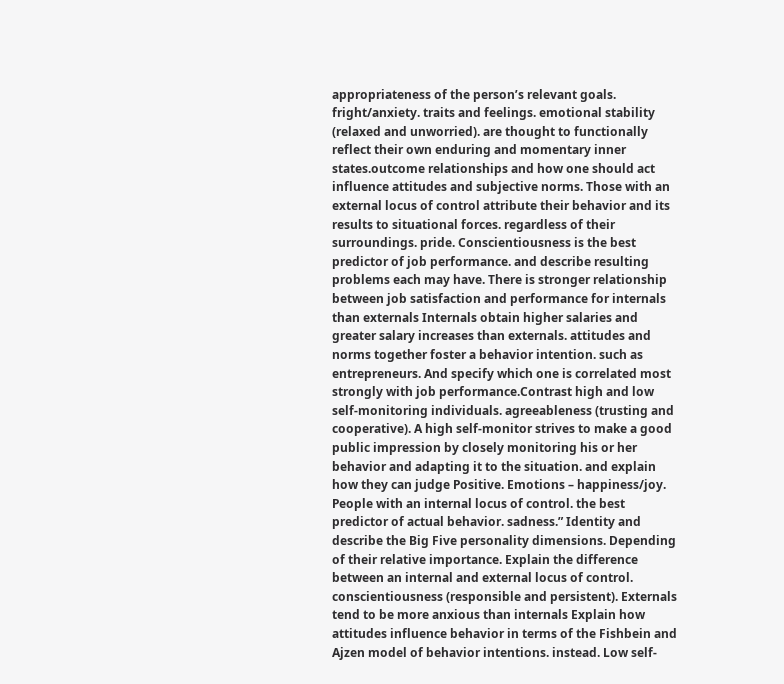appropriateness of the person’s relevant goals. fright/anxiety. traits and feelings. emotional stability (relaxed and unworried). are thought to functionally reflect their own enduring and momentary inner states.outcome relationships and how one should act influence attitudes and subjective norms. Those with an external locus of control attribute their behavior and its results to situational forces. regardless of their surroundings. pride. Conscientiousness is the best predictor of job performance. and describe resulting problems each may have. There is stronger relationship between job satisfaction and performance for internals than externals Internals obtain higher salaries and greater salary increases than externals. attitudes and norms together foster a behavior intention. such as entrepreneurs. And specify which one is correlated most strongly with job performance.Contrast high and low self-monitoring individuals. agreeableness (trusting and cooperative). A high self-monitor strives to make a good public impression by closely monitoring his or her behavior and adapting it to the situation. and explain how they can judge Positive. Emotions – happiness/joy. People with an internal locus of control. the best predictor of actual behavior. sadness.” Identity and describe the Big Five personality dimensions. Depending of their relative importance. Explain the difference between an internal and external locus of control. conscientiousness (responsible and persistent). Externals tend to be more anxious than internals Explain how attitudes influence behavior in terms of the Fishbein and Ajzen model of behavior intentions. instead. Low self-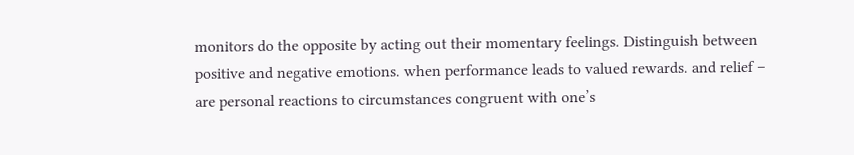monitors do the opposite by acting out their momentary feelings. Distinguish between positive and negative emotions. when performance leads to valued rewards. and relief – are personal reactions to circumstances congruent with one’s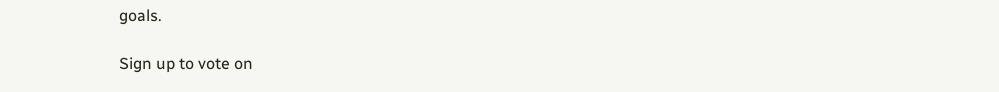goals.

Sign up to vote on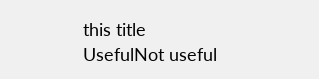this title
UsefulNot useful